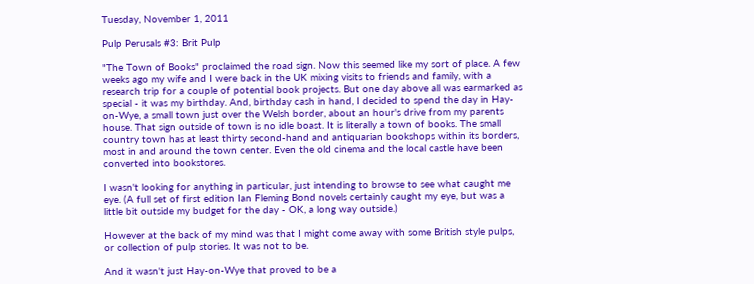Tuesday, November 1, 2011

Pulp Perusals #3: Brit Pulp

"The Town of Books" proclaimed the road sign. Now this seemed like my sort of place. A few weeks ago my wife and I were back in the UK mixing visits to friends and family, with a research trip for a couple of potential book projects. But one day above all was earmarked as special - it was my birthday. And, birthday cash in hand, I decided to spend the day in Hay-on-Wye, a small town just over the Welsh border, about an hour's drive from my parents house. That sign outside of town is no idle boast. It is literally a town of books. The small country town has at least thirty second-hand and antiquarian bookshops within its borders, most in and around the town center. Even the old cinema and the local castle have been converted into bookstores.

I wasn't looking for anything in particular, just intending to browse to see what caught me eye. (A full set of first edition Ian Fleming Bond novels certainly caught my eye, but was a little bit outside my budget for the day - OK, a long way outside.)

However at the back of my mind was that I might come away with some British style pulps, or collection of pulp stories. It was not to be.

And it wasn't just Hay-on-Wye that proved to be a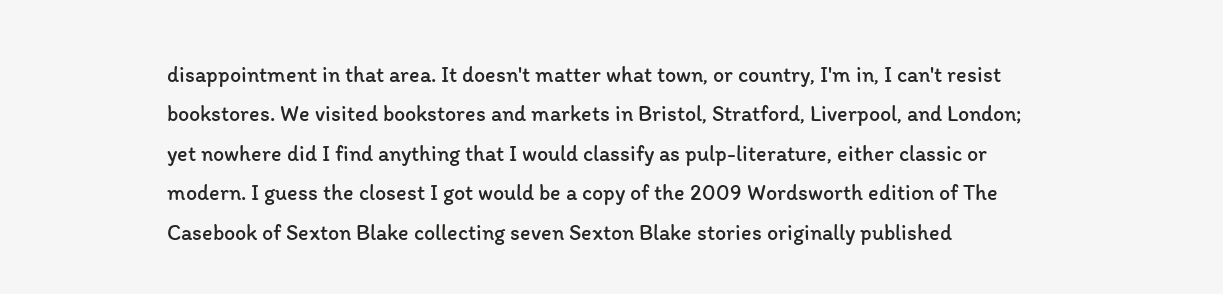disappointment in that area. It doesn't matter what town, or country, I'm in, I can't resist bookstores. We visited bookstores and markets in Bristol, Stratford, Liverpool, and London; yet nowhere did I find anything that I would classify as pulp-literature, either classic or modern. I guess the closest I got would be a copy of the 2009 Wordsworth edition of The Casebook of Sexton Blake collecting seven Sexton Blake stories originally published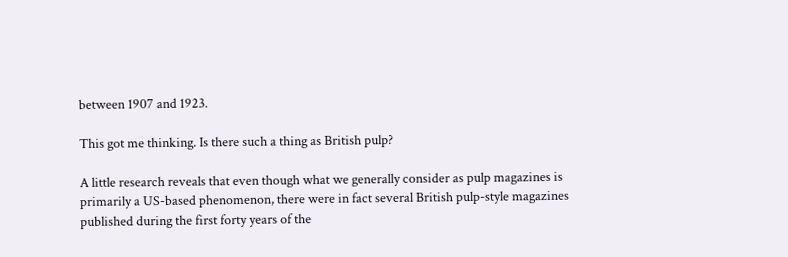between 1907 and 1923.

This got me thinking. Is there such a thing as British pulp?

A little research reveals that even though what we generally consider as pulp magazines is primarily a US-based phenomenon, there were in fact several British pulp-style magazines published during the first forty years of the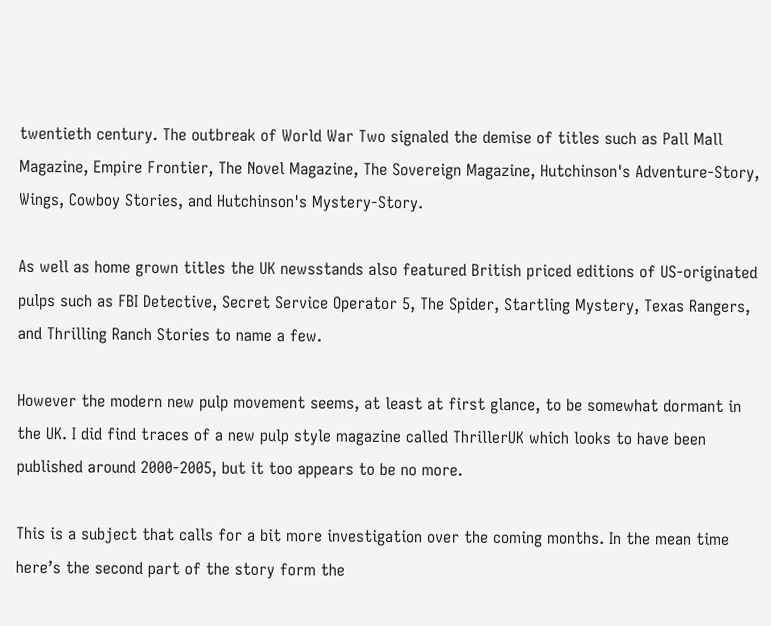twentieth century. The outbreak of World War Two signaled the demise of titles such as Pall Mall Magazine, Empire Frontier, The Novel Magazine, The Sovereign Magazine, Hutchinson's Adventure-Story, Wings, Cowboy Stories, and Hutchinson's Mystery-Story.

As well as home grown titles the UK newsstands also featured British priced editions of US-originated pulps such as FBI Detective, Secret Service Operator 5, The Spider, Startling Mystery, Texas Rangers, and Thrilling Ranch Stories to name a few.

However the modern new pulp movement seems, at least at first glance, to be somewhat dormant in the UK. I did find traces of a new pulp style magazine called ThrillerUK which looks to have been published around 2000-2005, but it too appears to be no more.

This is a subject that calls for a bit more investigation over the coming months. In the mean time here’s the second part of the story form the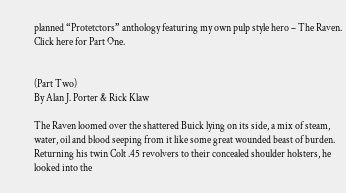planned “Protetctors” anthology featuring my own pulp style hero – The Raven. Click here for Part One.


(Part Two)
By Alan J. Porter & Rick Klaw

The Raven loomed over the shattered Buick lying on its side, a mix of steam, water, oil and blood seeping from it like some great wounded beast of burden. Returning his twin Colt .45 revolvers to their concealed shoulder holsters, he looked into the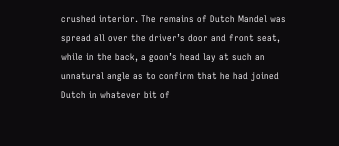crushed interior. The remains of Dutch Mandel was spread all over the driver’s door and front seat, while in the back, a goon’s head lay at such an unnatural angle as to confirm that he had joined Dutch in whatever bit of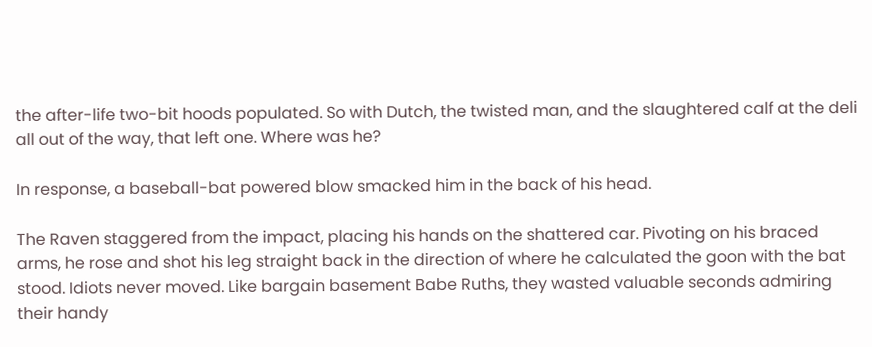the after-life two-bit hoods populated. So with Dutch, the twisted man, and the slaughtered calf at the deli all out of the way, that left one. Where was he?

In response, a baseball-bat powered blow smacked him in the back of his head.

The Raven staggered from the impact, placing his hands on the shattered car. Pivoting on his braced arms, he rose and shot his leg straight back in the direction of where he calculated the goon with the bat stood. Idiots never moved. Like bargain basement Babe Ruths, they wasted valuable seconds admiring their handy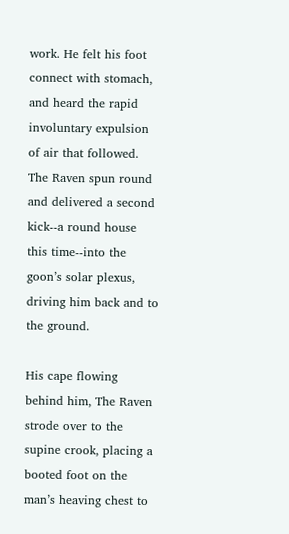work. He felt his foot connect with stomach, and heard the rapid involuntary expulsion of air that followed. The Raven spun round and delivered a second kick--a round house this time--into the goon’s solar plexus, driving him back and to the ground.

His cape flowing behind him, The Raven strode over to the supine crook, placing a booted foot on the man’s heaving chest to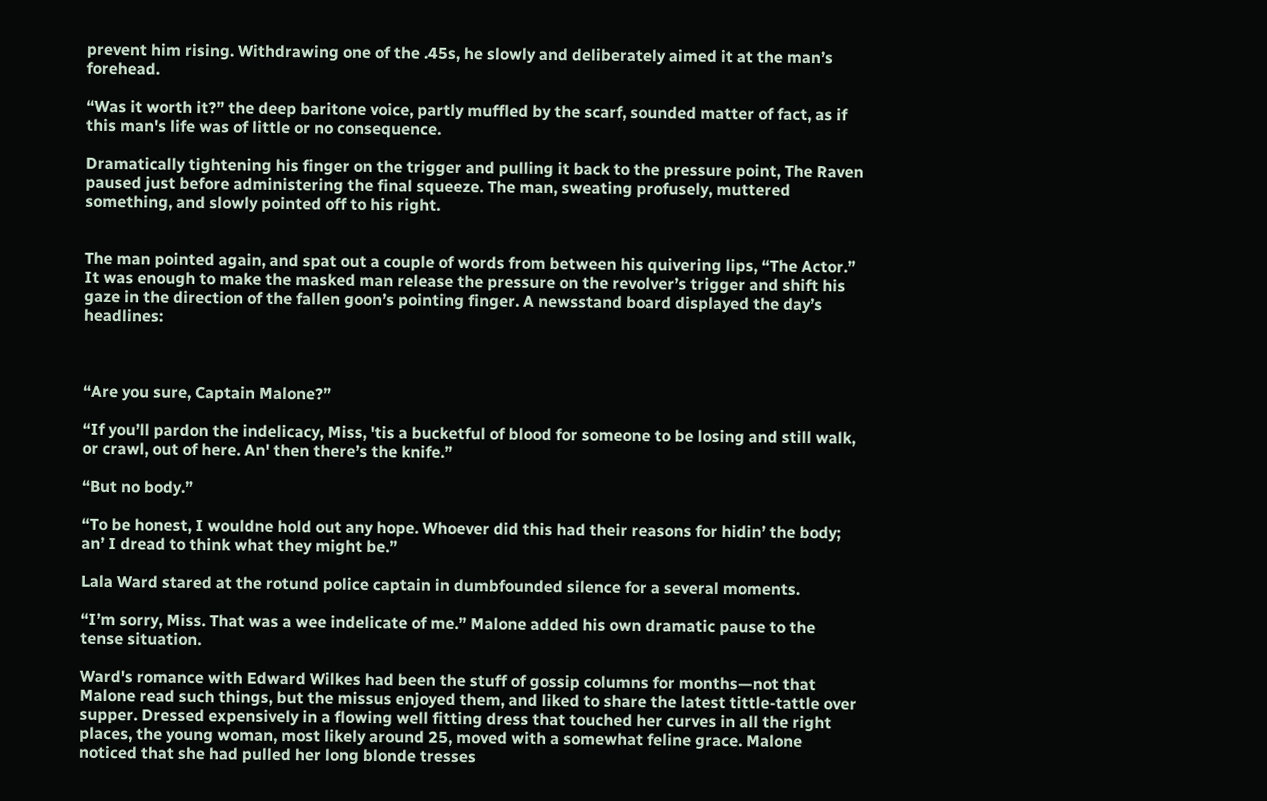prevent him rising. Withdrawing one of the .45s, he slowly and deliberately aimed it at the man’s forehead.

“Was it worth it?” the deep baritone voice, partly muffled by the scarf, sounded matter of fact, as if this man's life was of little or no consequence.

Dramatically tightening his finger on the trigger and pulling it back to the pressure point, The Raven paused just before administering the final squeeze. The man, sweating profusely, muttered something, and slowly pointed off to his right.


The man pointed again, and spat out a couple of words from between his quivering lips, “The Actor.”
It was enough to make the masked man release the pressure on the revolver’s trigger and shift his gaze in the direction of the fallen goon’s pointing finger. A newsstand board displayed the day’s headlines:



“Are you sure, Captain Malone?”

“If you’ll pardon the indelicacy, Miss, 'tis a bucketful of blood for someone to be losing and still walk, or crawl, out of here. An' then there’s the knife.”

“But no body.”

“To be honest, I wouldne hold out any hope. Whoever did this had their reasons for hidin’ the body; an’ I dread to think what they might be.”

Lala Ward stared at the rotund police captain in dumbfounded silence for a several moments.

“I’m sorry, Miss. That was a wee indelicate of me.” Malone added his own dramatic pause to the tense situation.

Ward's romance with Edward Wilkes had been the stuff of gossip columns for months—not that Malone read such things, but the missus enjoyed them, and liked to share the latest tittle-tattle over supper. Dressed expensively in a flowing well fitting dress that touched her curves in all the right places, the young woman, most likely around 25, moved with a somewhat feline grace. Malone noticed that she had pulled her long blonde tresses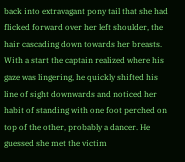back into extravagant pony tail that she had flicked forward over her left shoulder, the hair cascading down towards her breasts. With a start the captain realized where his gaze was lingering, he quickly shifted his line of sight downwards and noticed her habit of standing with one foot perched on top of the other, probably a dancer. He guessed she met the victim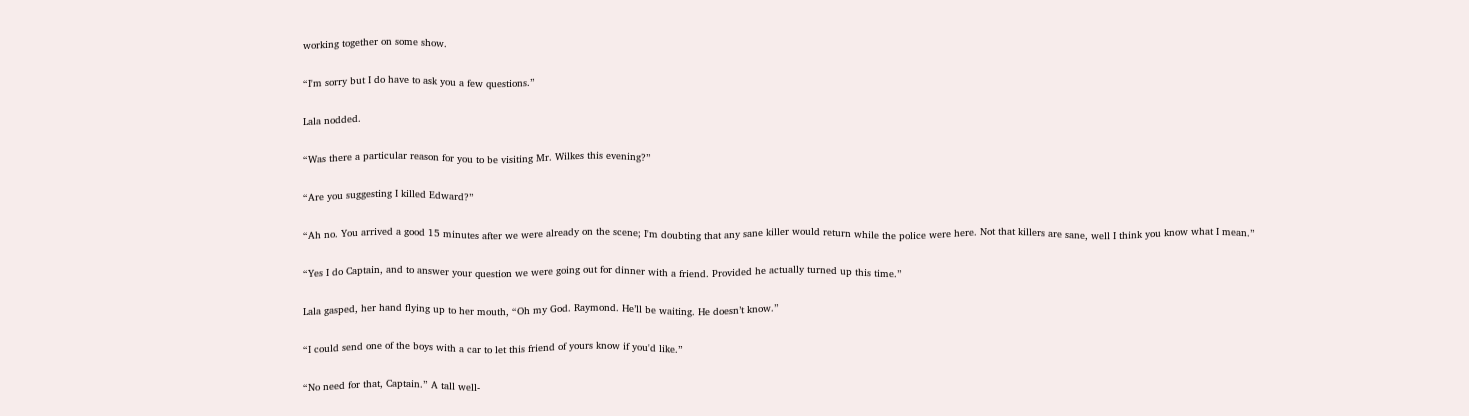working together on some show.

“I'm sorry but I do have to ask you a few questions.”

Lala nodded.

“Was there a particular reason for you to be visiting Mr. Wilkes this evening?”

“Are you suggesting I killed Edward?”

“Ah no. You arrived a good 15 minutes after we were already on the scene; I'm doubting that any sane killer would return while the police were here. Not that killers are sane, well I think you know what I mean.”

“Yes I do Captain, and to answer your question we were going out for dinner with a friend. Provided he actually turned up this time.”

Lala gasped, her hand flying up to her mouth, “Oh my God. Raymond. He’ll be waiting. He doesn’t know.”

“I could send one of the boys with a car to let this friend of yours know if you'd like.”

“No need for that, Captain.” A tall well-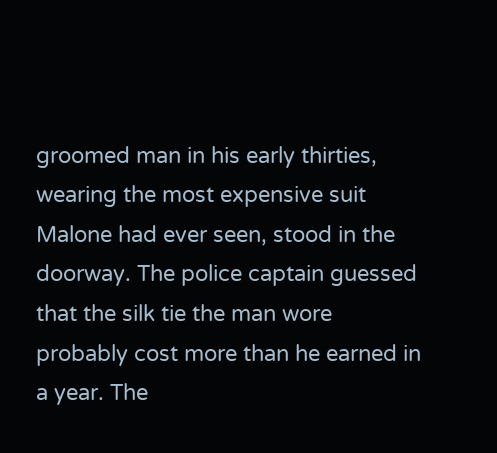groomed man in his early thirties, wearing the most expensive suit Malone had ever seen, stood in the doorway. The police captain guessed that the silk tie the man wore probably cost more than he earned in a year. The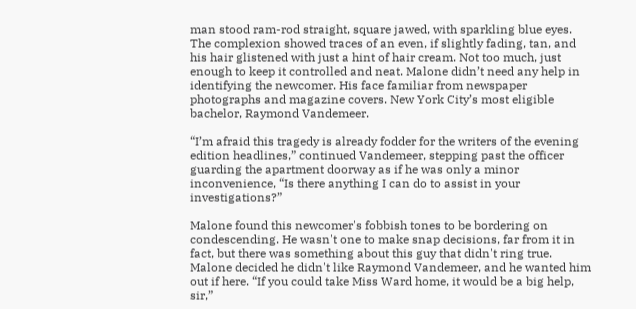man stood ram-rod straight, square jawed, with sparkling blue eyes. The complexion showed traces of an even, if slightly fading, tan, and his hair glistened with just a hint of hair cream. Not too much, just enough to keep it controlled and neat. Malone didn’t need any help in identifying the newcomer. His face familiar from newspaper photographs and magazine covers. New York City’s most eligible bachelor, Raymond Vandemeer.

“I’m afraid this tragedy is already fodder for the writers of the evening edition headlines,” continued Vandemeer, stepping past the officer guarding the apartment doorway as if he was only a minor inconvenience, “Is there anything I can do to assist in your investigations?”

Malone found this newcomer's fobbish tones to be bordering on condescending. He wasn't one to make snap decisions, far from it in fact, but there was something about this guy that didn't ring true.
Malone decided he didn't like Raymond Vandemeer, and he wanted him out if here. “If you could take Miss Ward home, it would be a big help, sir,”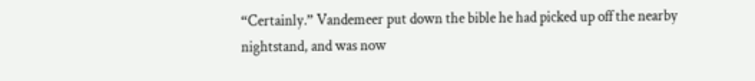“Certainly.” Vandemeer put down the bible he had picked up off the nearby nightstand, and was now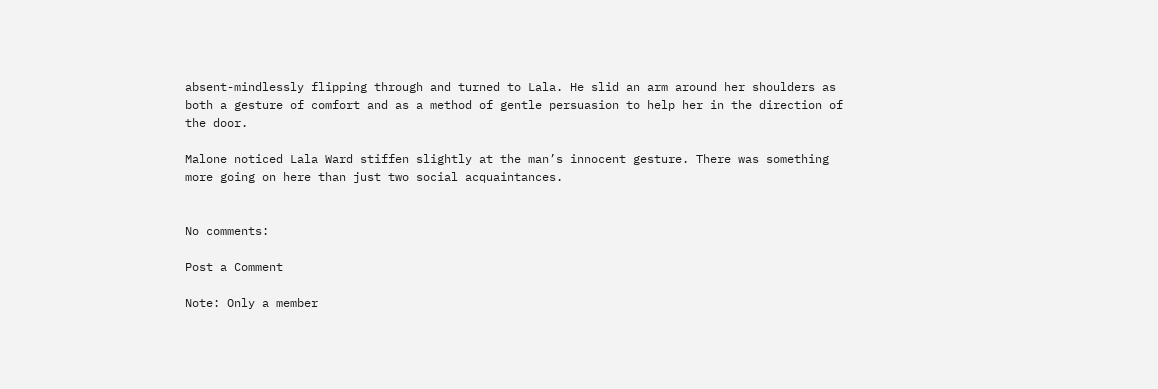absent-mindlessly flipping through and turned to Lala. He slid an arm around her shoulders as both a gesture of comfort and as a method of gentle persuasion to help her in the direction of the door.

Malone noticed Lala Ward stiffen slightly at the man’s innocent gesture. There was something more going on here than just two social acquaintances.


No comments:

Post a Comment

Note: Only a member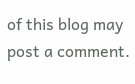of this blog may post a comment.